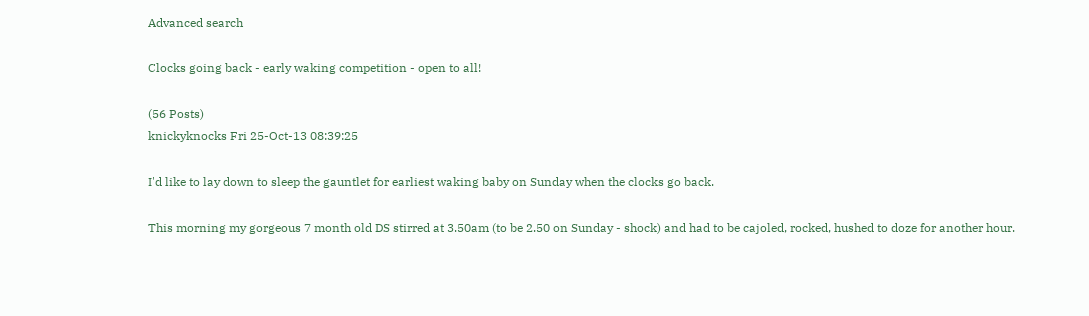Advanced search

Clocks going back - early waking competition - open to all!

(56 Posts)
knickyknocks Fri 25-Oct-13 08:39:25

I'd like to lay down to sleep the gauntlet for earliest waking baby on Sunday when the clocks go back.

This morning my gorgeous 7 month old DS stirred at 3.50am (to be 2.50 on Sunday - shock) and had to be cajoled, rocked, hushed to doze for another hour.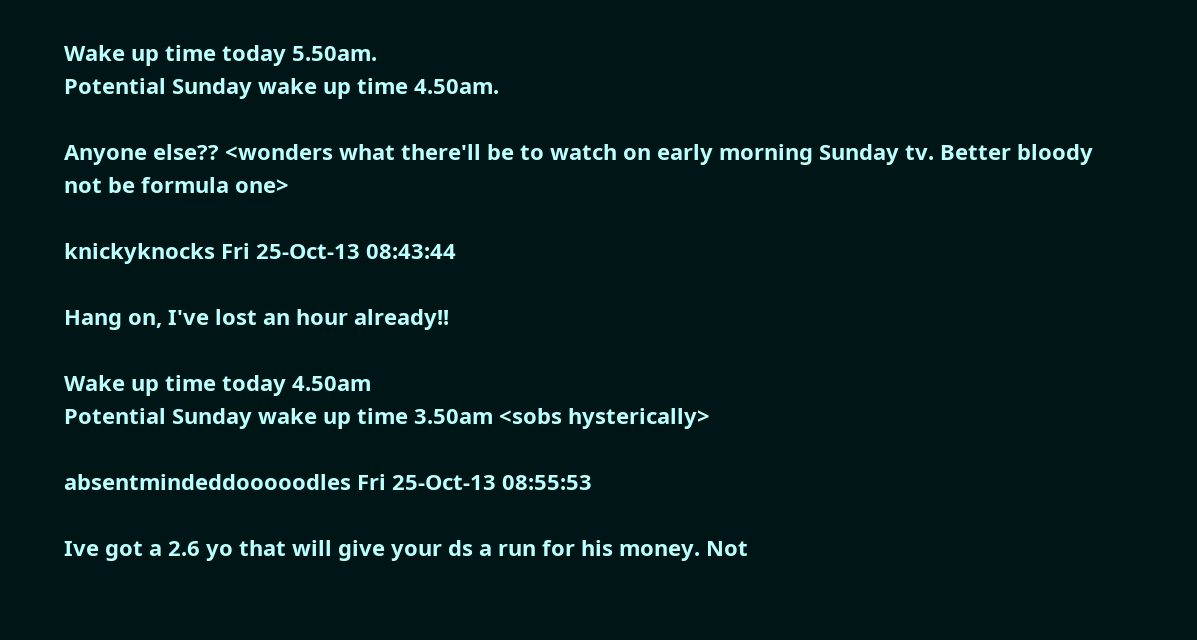Wake up time today 5.50am.
Potential Sunday wake up time 4.50am.

Anyone else?? <wonders what there'll be to watch on early morning Sunday tv. Better bloody not be formula one>

knickyknocks Fri 25-Oct-13 08:43:44

Hang on, I've lost an hour already!!

Wake up time today 4.50am
Potential Sunday wake up time 3.50am <sobs hysterically>

absentmindeddooooodles Fri 25-Oct-13 08:55:53

Ive got a 2.6 yo that will give your ds a run for his money. Not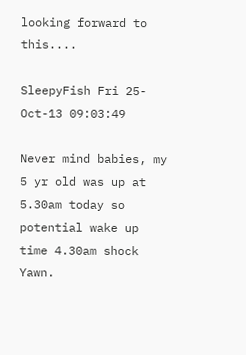looking forward to this....

SleepyFish Fri 25-Oct-13 09:03:49

Never mind babies, my 5 yr old was up at 5.30am today so potential wake up time 4.30am shock Yawn.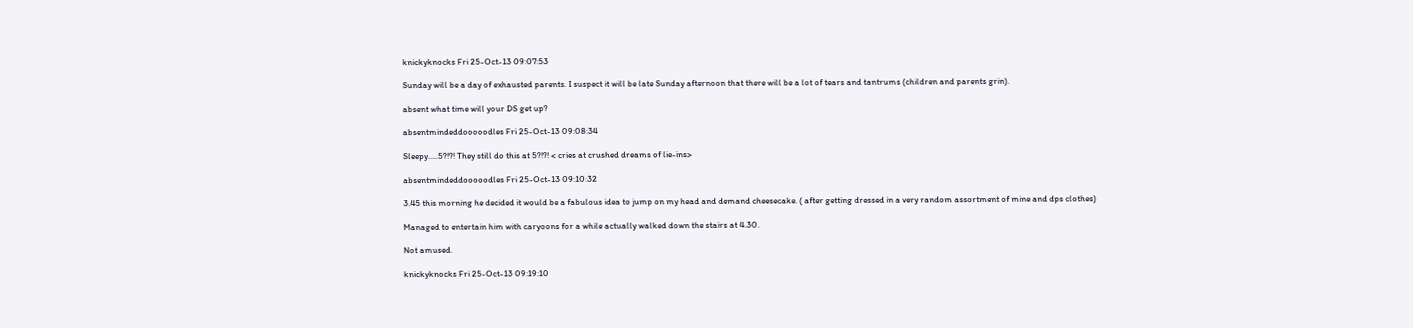knickyknocks Fri 25-Oct-13 09:07:53

Sunday will be a day of exhausted parents. I suspect it will be late Sunday afternoon that there will be a lot of tears and tantrums (children and parents grin).

absent what time will your DS get up?

absentmindeddooooodles Fri 25-Oct-13 09:08:34

Sleepy.....5?!?! They still do this at 5?!?! < cries at crushed dreams of lie-ins>

absentmindeddooooodles Fri 25-Oct-13 09:10:32

3.45 this morning he decided it would be a fabulous idea to jump on my head and demand cheesecake. ( after getting dressed in a very random assortment of mine and dps clothes)

Managed to entertain him with caryoons for a while actually walked down the stairs at 4.30.

Not amused.

knickyknocks Fri 25-Oct-13 09:19:10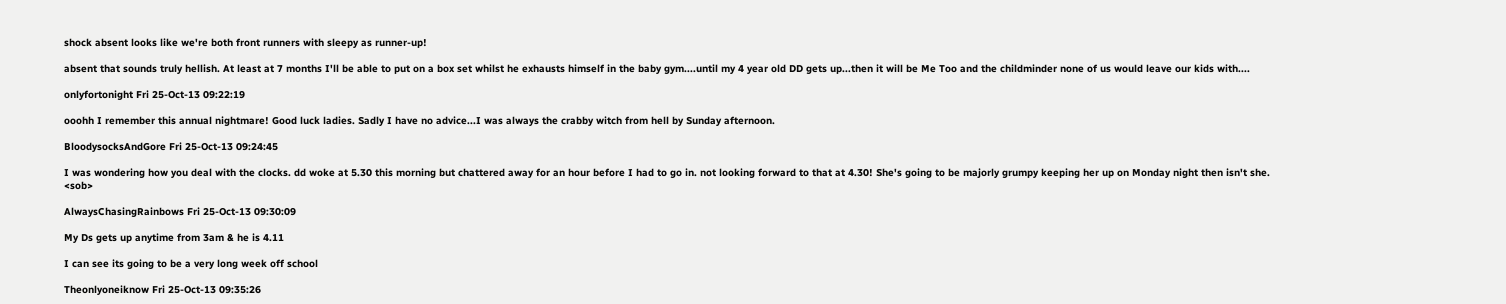shock absent looks like we're both front runners with sleepy as runner-up!

absent that sounds truly hellish. At least at 7 months I'll be able to put on a box set whilst he exhausts himself in the baby gym....until my 4 year old DD gets up...then it will be Me Too and the childminder none of us would leave our kids with....

onlyfortonight Fri 25-Oct-13 09:22:19

ooohh I remember this annual nightmare! Good luck ladies. Sadly I have no advice...I was always the crabby witch from hell by Sunday afternoon.

BloodysocksAndGore Fri 25-Oct-13 09:24:45

I was wondering how you deal with the clocks. dd woke at 5.30 this morning but chattered away for an hour before I had to go in. not looking forward to that at 4.30! She's going to be majorly grumpy keeping her up on Monday night then isn't she. <sob>

AlwaysChasingRainbows Fri 25-Oct-13 09:30:09

My Ds gets up anytime from 3am & he is 4.11

I can see its going to be a very long week off school

Theonlyoneiknow Fri 25-Oct-13 09:35:26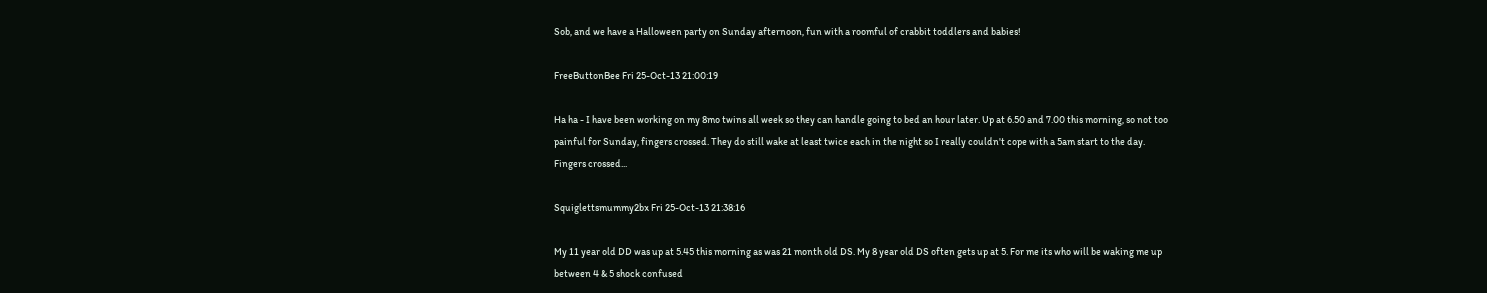Sob, and we have a Halloween party on Sunday afternoon, fun with a roomful of crabbit toddlers and babies!

FreeButtonBee Fri 25-Oct-13 21:00:19

Ha ha - I have been working on my 8mo twins all week so they can handle going to bed an hour later. Up at 6.50 and 7.00 this morning, so not too painful for Sunday, fingers crossed. They do still wake at least twice each in the night so I really couldn't cope with a 5am start to the day. Fingers crossed...

Squiglettsmummy2bx Fri 25-Oct-13 21:38:16

My 11 year old DD was up at 5.45 this morning as was 21 month old DS. My 8 year old DS often gets up at 5. For me its who will be waking me up between 4 & 5 shock confused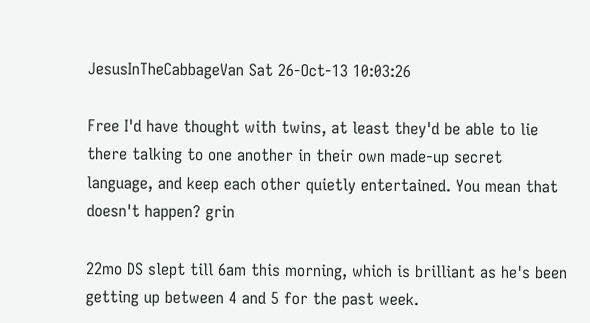JesusInTheCabbageVan Sat 26-Oct-13 10:03:26

Free I'd have thought with twins, at least they'd be able to lie there talking to one another in their own made-up secret language, and keep each other quietly entertained. You mean that doesn't happen? grin

22mo DS slept till 6am this morning, which is brilliant as he's been getting up between 4 and 5 for the past week.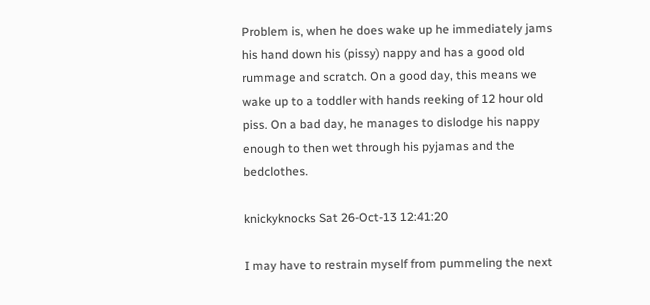Problem is, when he does wake up he immediately jams his hand down his (pissy) nappy and has a good old rummage and scratch. On a good day, this means we wake up to a toddler with hands reeking of 12 hour old piss. On a bad day, he manages to dislodge his nappy enough to then wet through his pyjamas and the bedclothes.

knickyknocks Sat 26-Oct-13 12:41:20

I may have to restrain myself from pummeling the next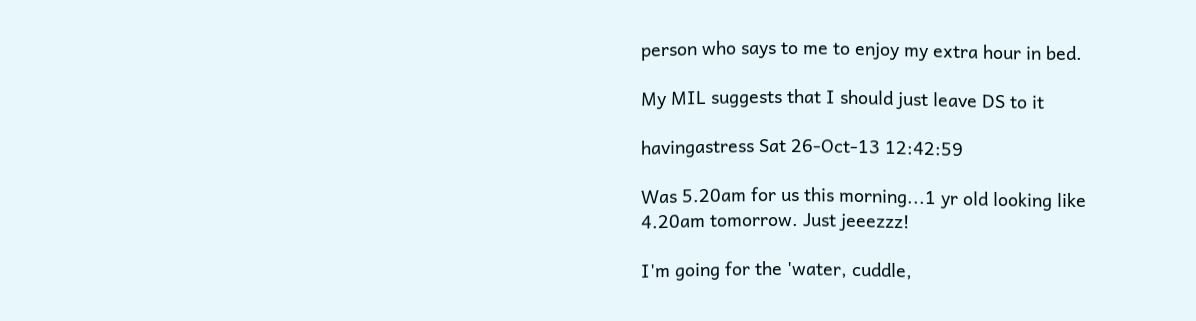person who says to me to enjoy my extra hour in bed.

My MIL suggests that I should just leave DS to it

havingastress Sat 26-Oct-13 12:42:59

Was 5.20am for us this morning...1 yr old looking like 4.20am tomorrow. Just jeeezzz!

I'm going for the 'water, cuddle,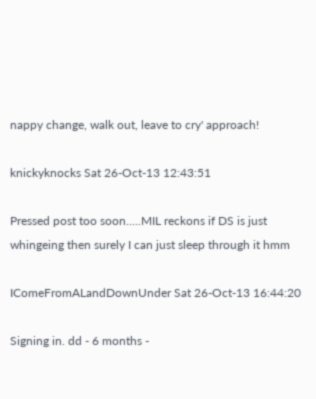nappy change, walk out, leave to cry' approach!

knickyknocks Sat 26-Oct-13 12:43:51

Pressed post too soon.....MIL reckons if DS is just whingeing then surely I can just sleep through it hmm

IComeFromALandDownUnder Sat 26-Oct-13 16:44:20

Signing in. dd - 6 months -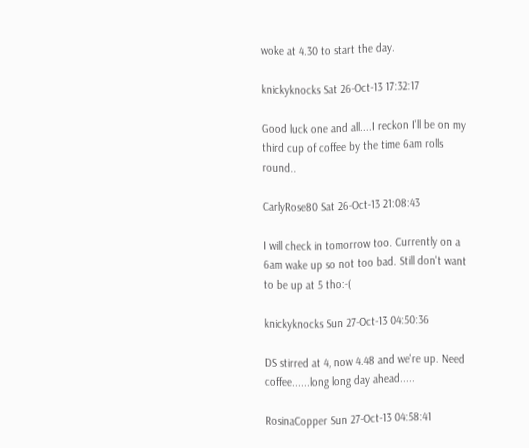woke at 4.30 to start the day.

knickyknocks Sat 26-Oct-13 17:32:17

Good luck one and all....I reckon I'll be on my third cup of coffee by the time 6am rolls round..

CarlyRose80 Sat 26-Oct-13 21:08:43

I will check in tomorrow too. Currently on a 6am wake up so not too bad. Still don't want to be up at 5 tho:-(

knickyknocks Sun 27-Oct-13 04:50:36

DS stirred at 4, now 4.48 and we're up. Need coffee......long long day ahead.....

RosinaCopper Sun 27-Oct-13 04:58:41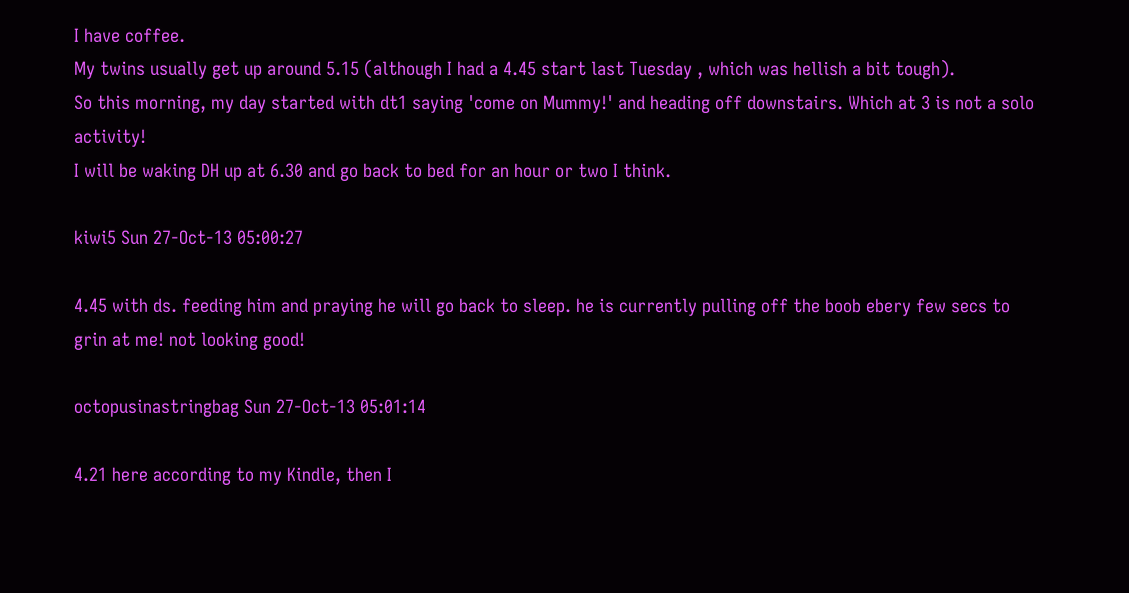I have coffee.
My twins usually get up around 5.15 (although I had a 4.45 start last Tuesday , which was hellish a bit tough).
So this morning, my day started with dt1 saying 'come on Mummy!' and heading off downstairs. Which at 3 is not a solo activity!
I will be waking DH up at 6.30 and go back to bed for an hour or two I think.

kiwi5 Sun 27-Oct-13 05:00:27

4.45 with ds. feeding him and praying he will go back to sleep. he is currently pulling off the boob ebery few secs to grin at me! not looking good!

octopusinastringbag Sun 27-Oct-13 05:01:14

4.21 here according to my Kindle, then I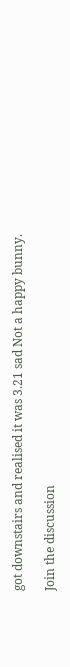got downstairs and realised it was 3.21 sad Not a happy bunny.

Join the discussion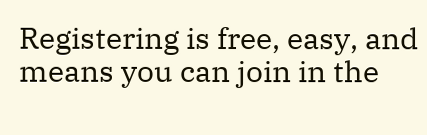Registering is free, easy, and means you can join in the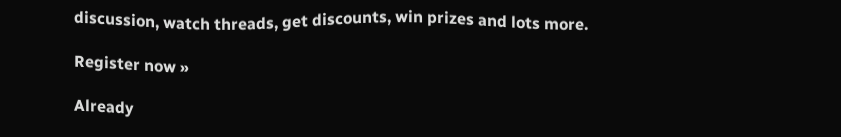discussion, watch threads, get discounts, win prizes and lots more.

Register now »

Already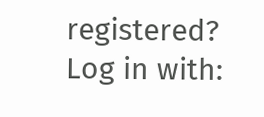registered? Log in with: